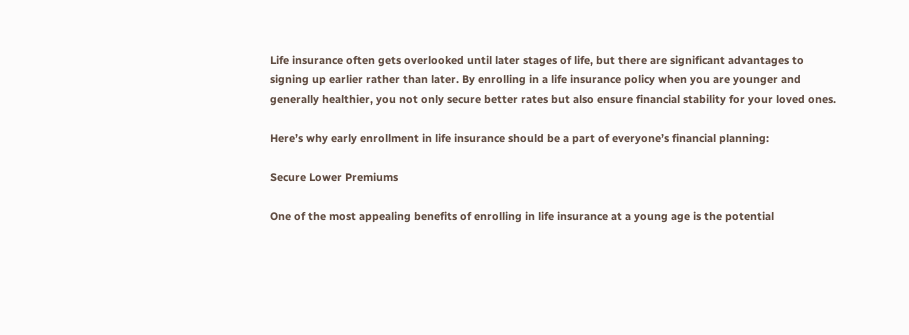Life insurance often gets overlooked until later stages of life, but there are significant advantages to signing up earlier rather than later. By enrolling in a life insurance policy when you are younger and generally healthier, you not only secure better rates but also ensure financial stability for your loved ones.

Here’s why early enrollment in life insurance should be a part of everyone’s financial planning:

Secure Lower Premiums

One of the most appealing benefits of enrolling in life insurance at a young age is the potential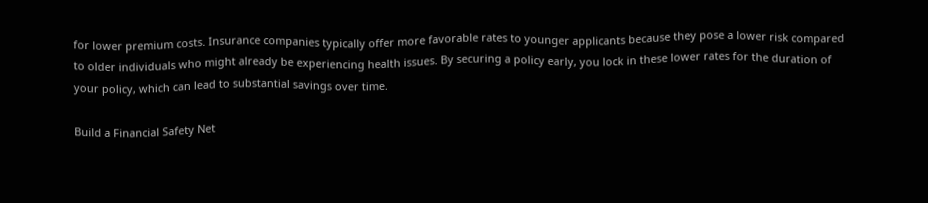for lower premium costs. Insurance companies typically offer more favorable rates to younger applicants because they pose a lower risk compared to older individuals who might already be experiencing health issues. By securing a policy early, you lock in these lower rates for the duration of your policy, which can lead to substantial savings over time.

Build a Financial Safety Net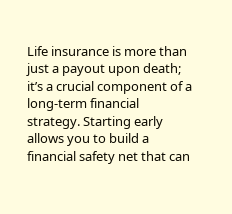Life insurance is more than just a payout upon death; it’s a crucial component of a long-term financial strategy. Starting early allows you to build a financial safety net that can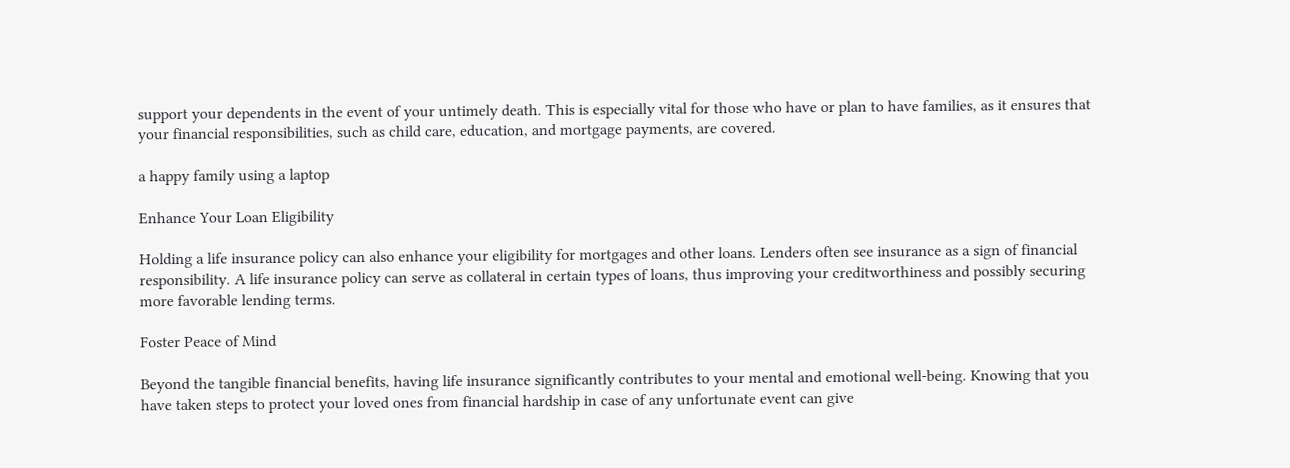support your dependents in the event of your untimely death. This is especially vital for those who have or plan to have families, as it ensures that your financial responsibilities, such as child care, education, and mortgage payments, are covered.

a happy family using a laptop

Enhance Your Loan Eligibility

Holding a life insurance policy can also enhance your eligibility for mortgages and other loans. Lenders often see insurance as a sign of financial responsibility. A life insurance policy can serve as collateral in certain types of loans, thus improving your creditworthiness and possibly securing more favorable lending terms.

Foster Peace of Mind

Beyond the tangible financial benefits, having life insurance significantly contributes to your mental and emotional well-being. Knowing that you have taken steps to protect your loved ones from financial hardship in case of any unfortunate event can give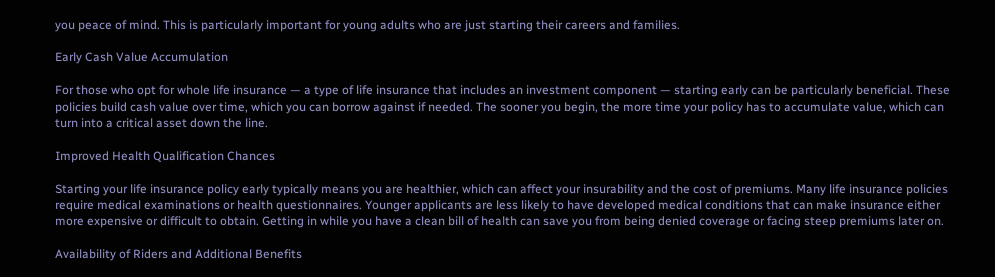you peace of mind. This is particularly important for young adults who are just starting their careers and families.

Early Cash Value Accumulation

For those who opt for whole life insurance — a type of life insurance that includes an investment component — starting early can be particularly beneficial. These policies build cash value over time, which you can borrow against if needed. The sooner you begin, the more time your policy has to accumulate value, which can turn into a critical asset down the line.

Improved Health Qualification Chances

Starting your life insurance policy early typically means you are healthier, which can affect your insurability and the cost of premiums. Many life insurance policies require medical examinations or health questionnaires. Younger applicants are less likely to have developed medical conditions that can make insurance either more expensive or difficult to obtain. Getting in while you have a clean bill of health can save you from being denied coverage or facing steep premiums later on.

Availability of Riders and Additional Benefits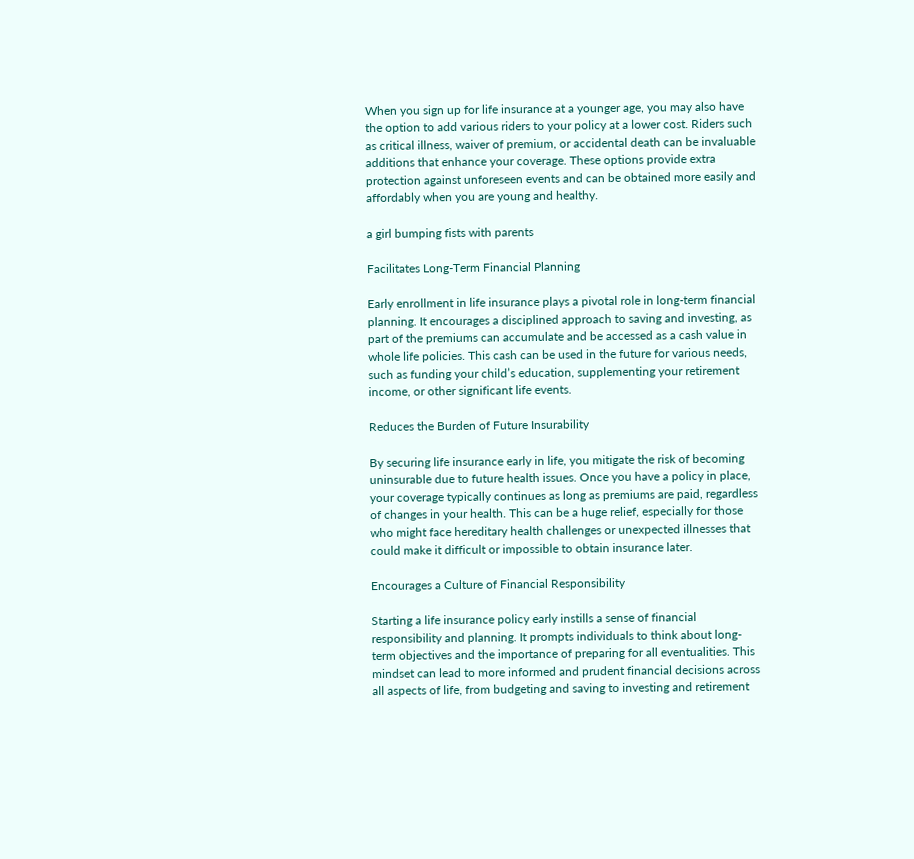When you sign up for life insurance at a younger age, you may also have the option to add various riders to your policy at a lower cost. Riders such as critical illness, waiver of premium, or accidental death can be invaluable additions that enhance your coverage. These options provide extra protection against unforeseen events and can be obtained more easily and affordably when you are young and healthy.

a girl bumping fists with parents

Facilitates Long-Term Financial Planning

Early enrollment in life insurance plays a pivotal role in long-term financial planning. It encourages a disciplined approach to saving and investing, as part of the premiums can accumulate and be accessed as a cash value in whole life policies. This cash can be used in the future for various needs, such as funding your child’s education, supplementing your retirement income, or other significant life events.

Reduces the Burden of Future Insurability

By securing life insurance early in life, you mitigate the risk of becoming uninsurable due to future health issues. Once you have a policy in place, your coverage typically continues as long as premiums are paid, regardless of changes in your health. This can be a huge relief, especially for those who might face hereditary health challenges or unexpected illnesses that could make it difficult or impossible to obtain insurance later.

Encourages a Culture of Financial Responsibility

Starting a life insurance policy early instills a sense of financial responsibility and planning. It prompts individuals to think about long-term objectives and the importance of preparing for all eventualities. This mindset can lead to more informed and prudent financial decisions across all aspects of life, from budgeting and saving to investing and retirement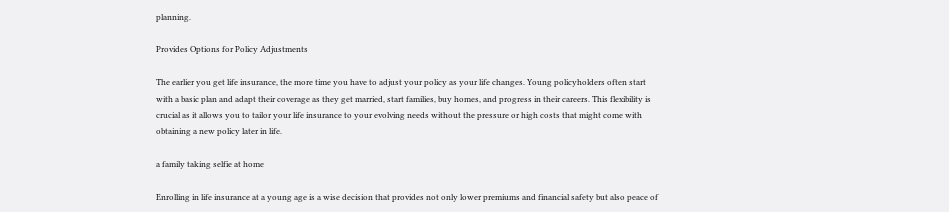planning.

Provides Options for Policy Adjustments

The earlier you get life insurance, the more time you have to adjust your policy as your life changes. Young policyholders often start with a basic plan and adapt their coverage as they get married, start families, buy homes, and progress in their careers. This flexibility is crucial as it allows you to tailor your life insurance to your evolving needs without the pressure or high costs that might come with obtaining a new policy later in life.

a family taking selfie at home

Enrolling in life insurance at a young age is a wise decision that provides not only lower premiums and financial safety but also peace of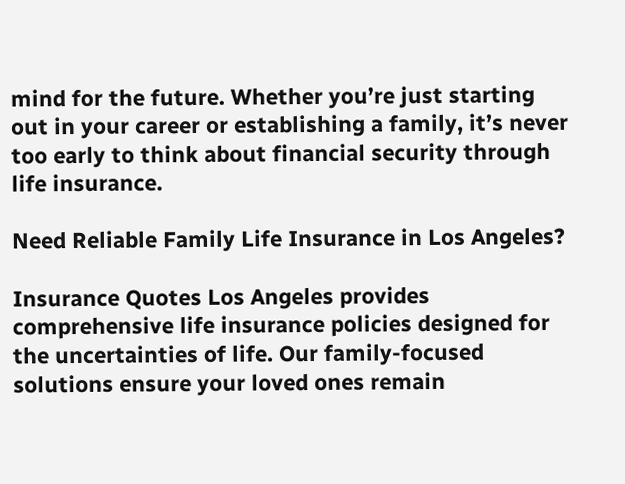mind for the future. Whether you’re just starting out in your career or establishing a family, it’s never too early to think about financial security through life insurance.

Need Reliable Family Life Insurance in Los Angeles?

Insurance Quotes Los Angeles provides comprehensive life insurance policies designed for the uncertainties of life. Our family-focused solutions ensure your loved ones remain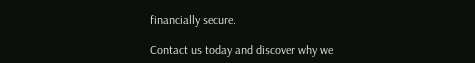financially secure.

Contact us today and discover why we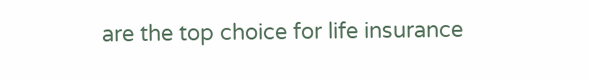are the top choice for life insurance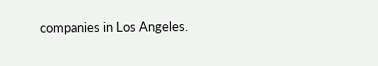companies in Los Angeles.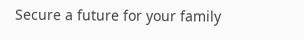Secure a future for your family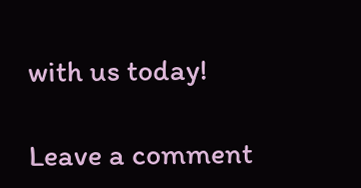with us today!

Leave a comment